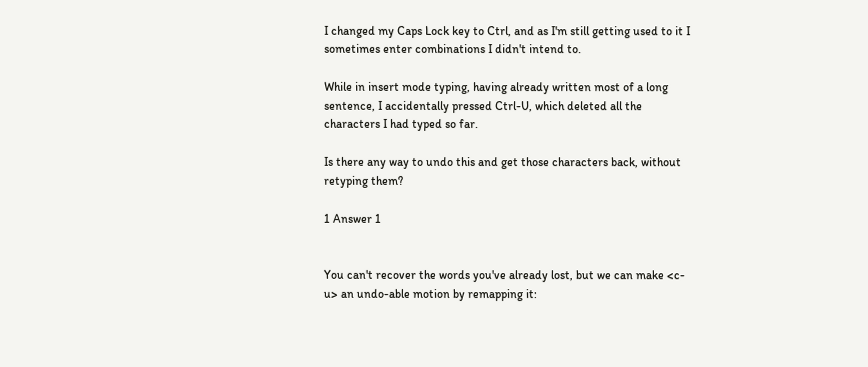I changed my Caps Lock key to Ctrl, and as I'm still getting used to it I sometimes enter combinations I didn't intend to.

While in insert mode typing, having already written most of a long sentence, I accidentally pressed Ctrl-U, which deleted all the characters I had typed so far.

Is there any way to undo this and get those characters back, without retyping them?

1 Answer 1


You can't recover the words you've already lost, but we can make <c-u> an undo-able motion by remapping it: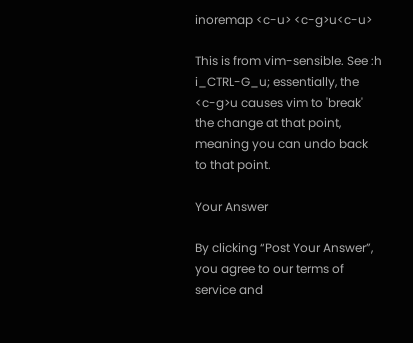inoremap <c-u> <c-g>u<c-u>

This is from vim-sensible. See :h i_CTRL-G_u; essentially, the <c-g>u causes vim to 'break' the change at that point, meaning you can undo back to that point.

Your Answer

By clicking “Post Your Answer”, you agree to our terms of service and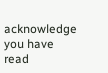acknowledge you have read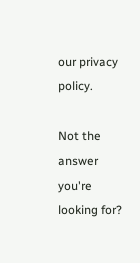our privacy policy.

Not the answer you're looking for?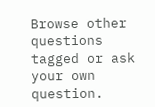Browse other questions tagged or ask your own question.